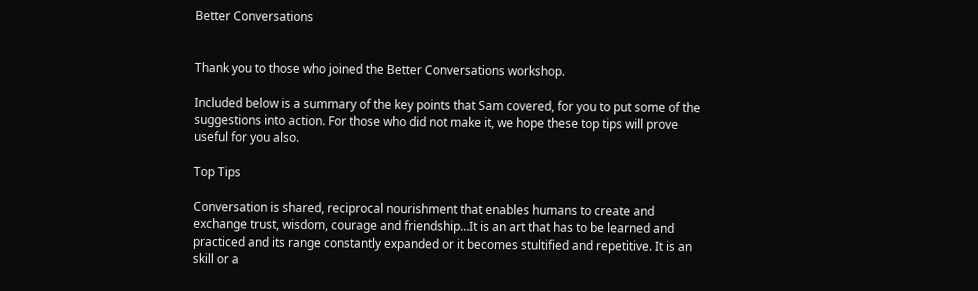Better Conversations


Thank you to those who joined the Better Conversations workshop.

Included below is a summary of the key points that Sam covered, for you to put some of the suggestions into action. For those who did not make it, we hope these top tips will prove useful for you also.

Top Tips

Conversation is shared, reciprocal nourishment that enables humans to create and exchange trust, wisdom, courage and friendship…It is an art that has to be learned and practiced and its range constantly expanded or it becomes stultified and repetitive. It is an skill or a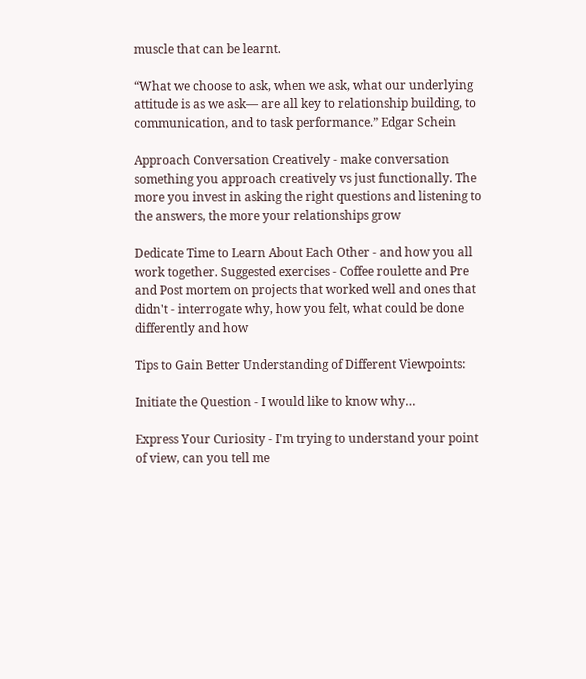muscle that can be learnt.

“What we choose to ask, when we ask, what our underlying attitude is as we ask— are all key to relationship building, to communication, and to task performance.” Edgar Schein

Approach Conversation Creatively - make conversation something you approach creatively vs just functionally. The more you invest in asking the right questions and listening to the answers, the more your relationships grow

Dedicate Time to Learn About Each Other - and how you all work together. Suggested exercises - Coffee roulette and Pre and Post mortem on projects that worked well and ones that didn't - interrogate why, how you felt, what could be done differently and how

Tips to Gain Better Understanding of Different Viewpoints:

Initiate the Question - I would like to know why…

Express Your Curiosity - I'm trying to understand your point of view, can you tell me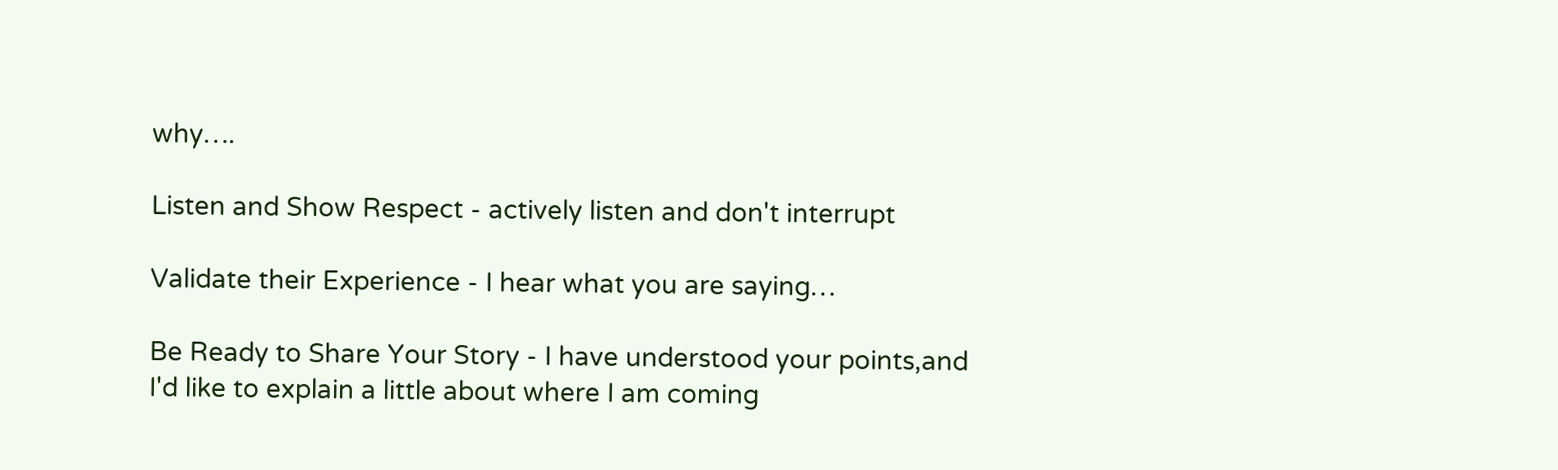why….

Listen and Show Respect - actively listen and don't interrupt

Validate their Experience - I hear what you are saying…

Be Ready to Share Your Story - I have understood your points,and I'd like to explain a little about where I am coming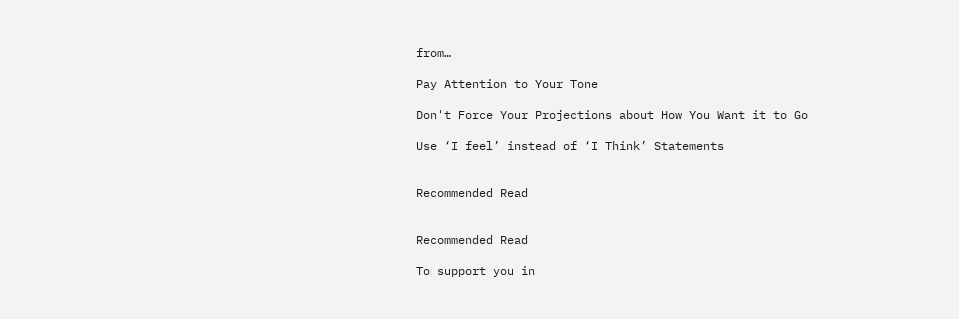from…

Pay Attention to Your Tone

Don't Force Your Projections about How You Want it to Go

Use ‘I feel’ instead of ‘I Think’ Statements


Recommended Read


Recommended Read

To support you in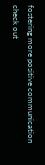fostering more positive communication check out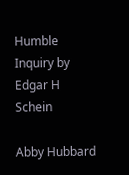Humble Inquiry by Edgar H Schein

Abby Hubbard